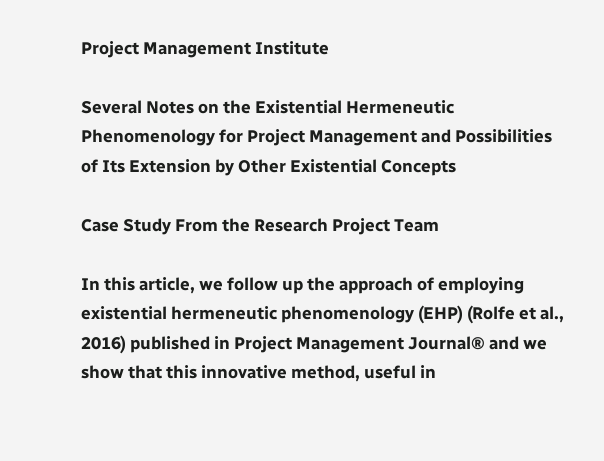Project Management Institute

Several Notes on the Existential Hermeneutic Phenomenology for Project Management and Possibilities of Its Extension by Other Existential Concepts

Case Study From the Research Project Team

In this article, we follow up the approach of employing existential hermeneutic phenomenology (EHP) (Rolfe et al., 2016) published in Project Management Journal® and we show that this innovative method, useful in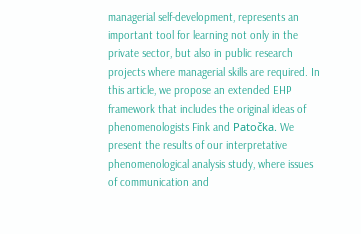managerial self-development, represents an important tool for learning not only in the private sector, but also in public research projects where managerial skills are required. In this article, we propose an extended EHP framework that includes the original ideas of phenomenologists Fink and Patočka. We present the results of our interpretative phenomenological analysis study, where issues of communication and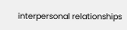interpersonal relationships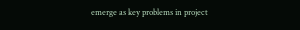emerge as key problems in project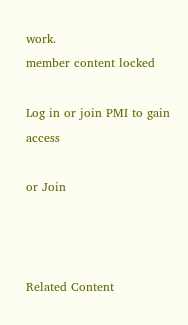work.
member content locked

Log in or join PMI to gain access

or Join



Related Content